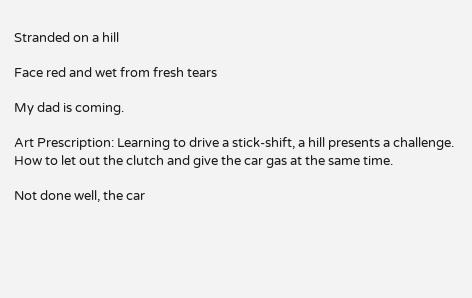Stranded on a hill

Face red and wet from fresh tears

My dad is coming.

Art Prescription: Learning to drive a stick-shift, a hill presents a challenge. How to let out the clutch and give the car gas at the same time.

Not done well, the car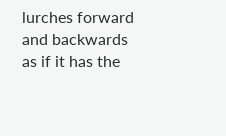lurches forward and backwards as if it has the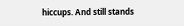hiccups. And still stands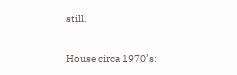still.

House circa 1970’s: